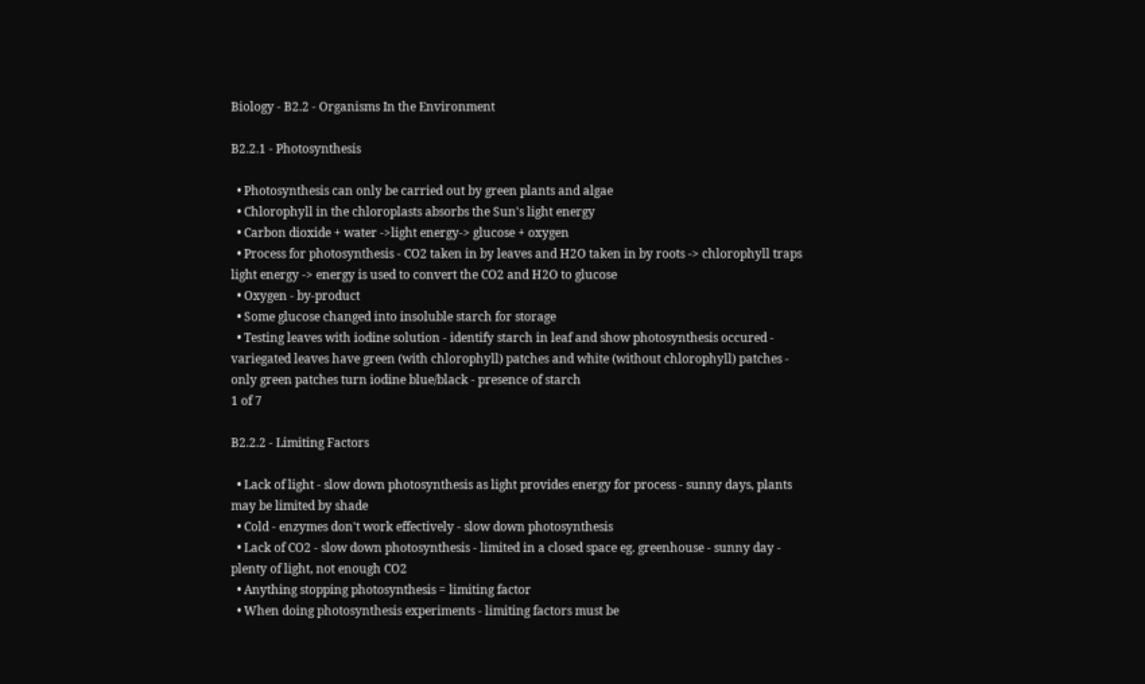Biology - B2.2 - Organisms In the Environment

B2.2.1 - Photosynthesis

  • Photosynthesis can only be carried out by green plants and algae
  • Chlorophyll in the chloroplasts absorbs the Sun's light energy
  • Carbon dioxide + water ->light energy-> glucose + oxygen
  • Process for photosynthesis - CO2 taken in by leaves and H2O taken in by roots -> chlorophyll traps light energy -> energy is used to convert the CO2 and H2O to glucose
  • Oxygen - by-product
  • Some glucose changed into insoluble starch for storage
  • Testing leaves with iodine solution - identify starch in leaf and show photosynthesis occured - variegated leaves have green (with chlorophyll) patches and white (without chlorophyll) patches - only green patches turn iodine blue/black - presence of starch
1 of 7

B2.2.2 - Limiting Factors

  • Lack of light - slow down photosynthesis as light provides energy for process - sunny days, plants may be limited by shade
  • Cold - enzymes don't work effectively - slow down photosynthesis
  • Lack of CO2 - slow down photosynthesis - limited in a closed space eg. greenhouse - sunny day - plenty of light, not enough CO2
  • Anything stopping photosynthesis = limiting factor
  • When doing photosynthesis experiments - limiting factors must be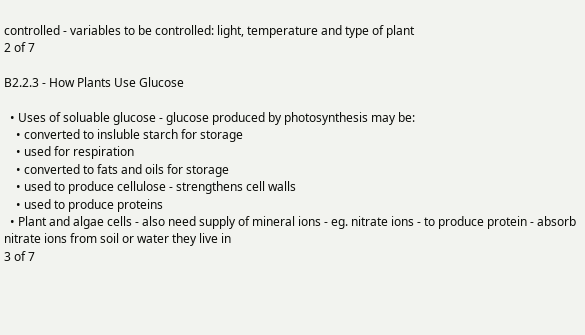controlled - variables to be controlled: light, temperature and type of plant
2 of 7

B2.2.3 - How Plants Use Glucose

  • Uses of soluable glucose - glucose produced by photosynthesis may be:
    • converted to insluble starch for storage
    • used for respiration
    • converted to fats and oils for storage
    • used to produce cellulose - strengthens cell walls
    • used to produce proteins
  • Plant and algae cells - also need supply of mineral ions - eg. nitrate ions - to produce protein - absorb nitrate ions from soil or water they live in
3 of 7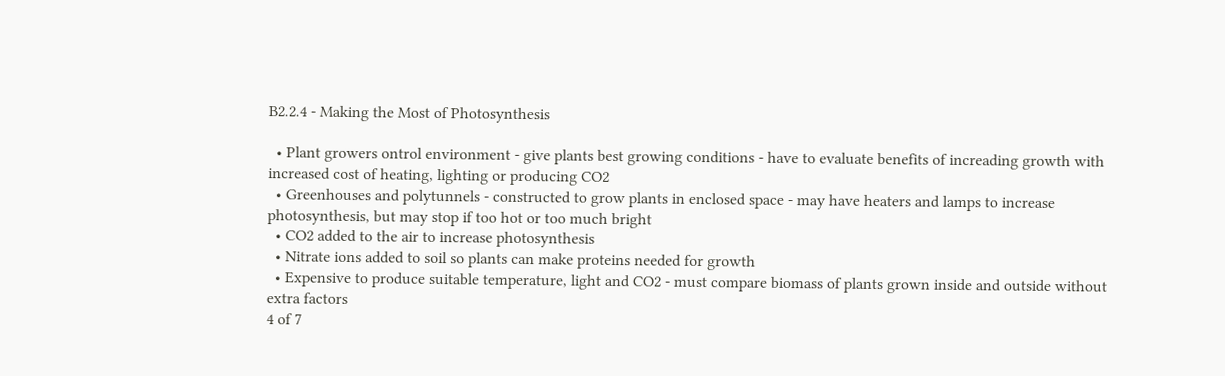B2.2.4 - Making the Most of Photosynthesis

  • Plant growers ontrol environment - give plants best growing conditions - have to evaluate benefits of increading growth with increased cost of heating, lighting or producing CO2
  • Greenhouses and polytunnels - constructed to grow plants in enclosed space - may have heaters and lamps to increase photosynthesis, but may stop if too hot or too much bright
  • CO2 added to the air to increase photosynthesis
  • Nitrate ions added to soil so plants can make proteins needed for growth
  • Expensive to produce suitable temperature, light and CO2 - must compare biomass of plants grown inside and outside without extra factors
4 of 7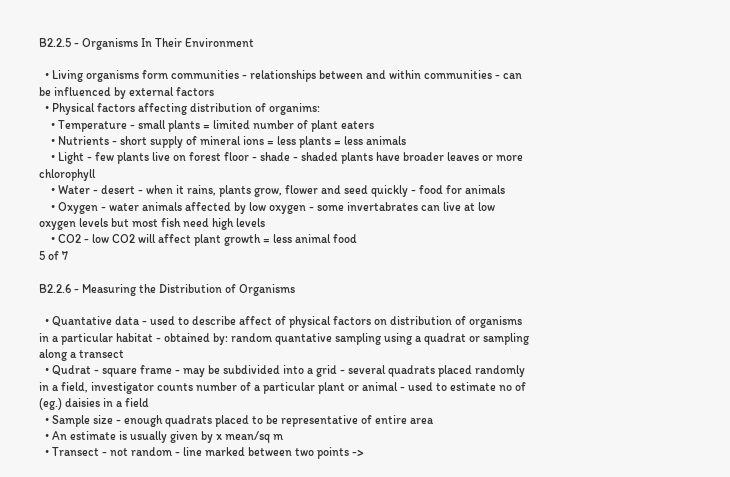B2.2.5 - Organisms In Their Environment

  • Living organisms form communities - relationships between and within communities - can be influenced by external factors
  • Physical factors affecting distribution of organims:
    • Temperature - small plants = limited number of plant eaters
    • Nutrients - short supply of mineral ions = less plants = less animals
    • Light - few plants live on forest floor - shade - shaded plants have broader leaves or more chlorophyll
    • Water - desert - when it rains, plants grow, flower and seed quickly - food for animals
    • Oxygen - water animals affected by low oxygen - some invertabrates can live at low oxygen levels but most fish need high levels
    • CO2 - low CO2 will affect plant growth = less animal food
5 of 7

B2.2.6 - Measuring the Distribution of Organisms

  • Quantative data - used to describe affect of physical factors on distribution of organisms in a particular habitat - obtained by: random quantative sampling using a quadrat or sampling along a transect
  • Qudrat - square frame - may be subdivided into a grid - several quadrats placed randomly in a field, investigator counts number of a particular plant or animal - used to estimate no of (eg.) daisies in a field
  • Sample size - enough quadrats placed to be representative of entire area
  • An estimate is usually given by x mean/sq m
  • Transect - not random - line marked between two points ->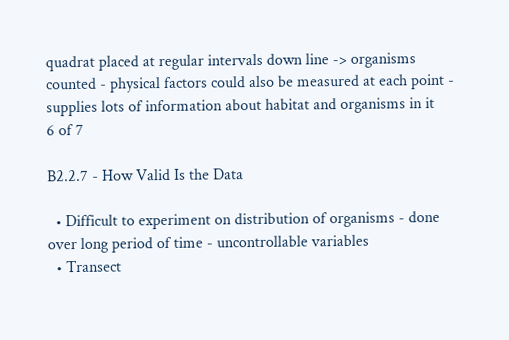quadrat placed at regular intervals down line -> organisms counted - physical factors could also be measured at each point - supplies lots of information about habitat and organisms in it
6 of 7

B2.2.7 - How Valid Is the Data

  • Difficult to experiment on distribution of organisms - done over long period of time - uncontrollable variables
  • Transect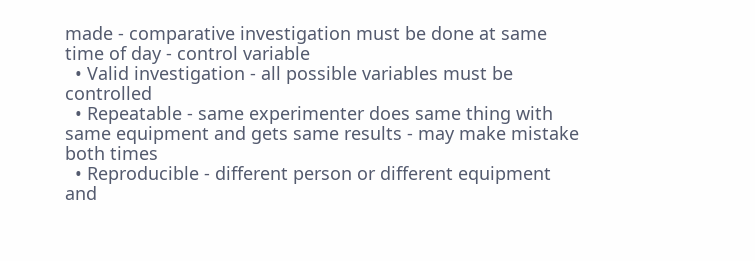made - comparative investigation must be done at same time of day - control variable
  • Valid investigation - all possible variables must be controlled
  • Repeatable - same experimenter does same thing with same equipment and gets same results - may make mistake both times
  • Reproducible - different person or different equipment and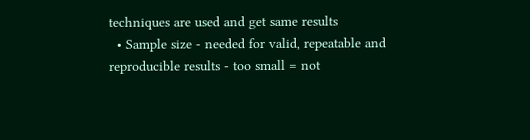techniques are used and get same results
  • Sample size - needed for valid, repeatable and reproducible results - too small = not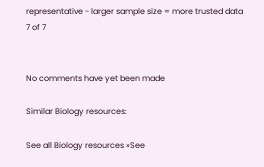representative - larger sample size = more trusted data
7 of 7


No comments have yet been made

Similar Biology resources:

See all Biology resources »See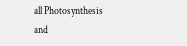all Photosynthesis and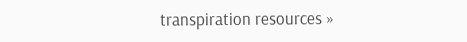transpiration resources »